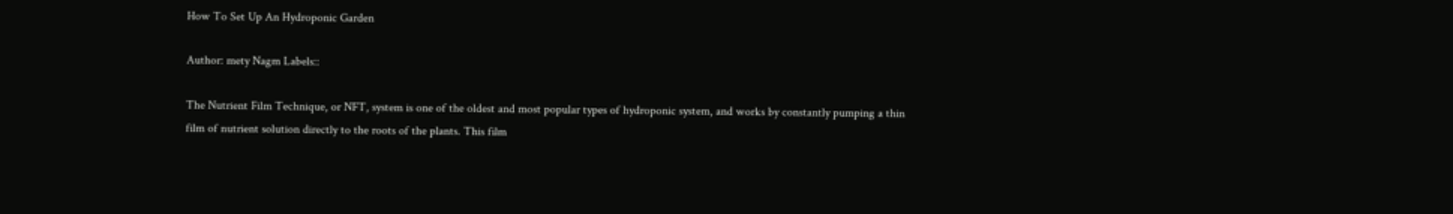How To Set Up An Hydroponic Garden

Author: mety Nagm Labels::

The Nutrient Film Technique, or NFT, system is one of the oldest and most popular types of hydroponic system, and works by constantly pumping a thin film of nutrient solution directly to the roots of the plants. This film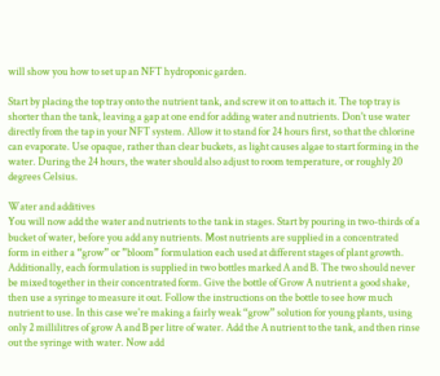will show you how to set up an NFT hydroponic garden.

Start by placing the top tray onto the nutrient tank, and screw it on to attach it. The top tray is shorter than the tank, leaving a gap at one end for adding water and nutrients. Don't use water directly from the tap in your NFT system. Allow it to stand for 24 hours first, so that the chlorine can evaporate. Use opaque, rather than clear buckets, as light causes algae to start forming in the water. During the 24 hours, the water should also adjust to room temperature, or roughly 20 degrees Celsius.

Water and additives
You will now add the water and nutrients to the tank in stages. Start by pouring in two-thirds of a bucket of water, before you add any nutrients. Most nutrients are supplied in a concentrated form in either a “grow” or ”bloom” formulation each used at different stages of plant growth. Additionally, each formulation is supplied in two bottles marked A and B. The two should never be mixed together in their concentrated form. Give the bottle of Grow A nutrient a good shake, then use a syringe to measure it out. Follow the instructions on the bottle to see how much nutrient to use. In this case we're making a fairly weak “grow” solution for young plants, using only 2 millilitres of grow A and B per litre of water. Add the A nutrient to the tank, and then rinse out the syringe with water. Now add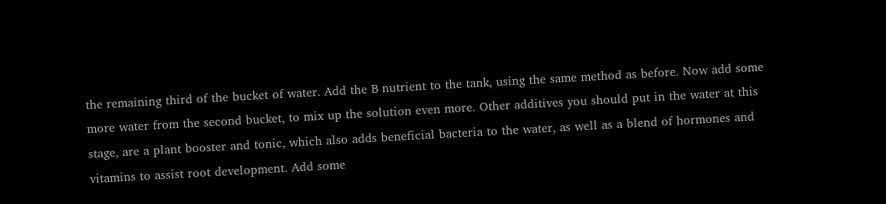the remaining third of the bucket of water. Add the B nutrient to the tank, using the same method as before. Now add some more water from the second bucket, to mix up the solution even more. Other additives you should put in the water at this stage, are a plant booster and tonic, which also adds beneficial bacteria to the water, as well as a blend of hormones and vitamins to assist root development. Add some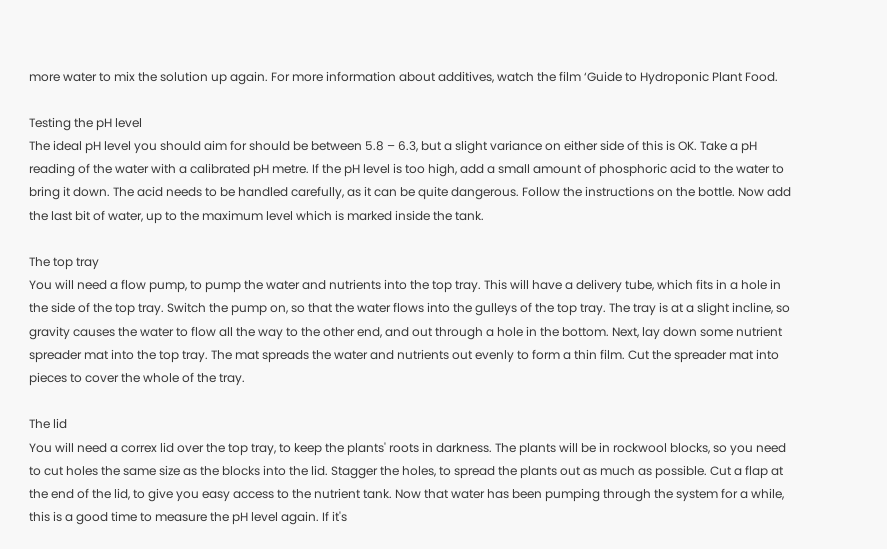more water to mix the solution up again. For more information about additives, watch the film ‘Guide to Hydroponic Plant Food.

Testing the pH level
The ideal pH level you should aim for should be between 5.8 – 6.3, but a slight variance on either side of this is OK. Take a pH reading of the water with a calibrated pH metre. If the pH level is too high, add a small amount of phosphoric acid to the water to bring it down. The acid needs to be handled carefully, as it can be quite dangerous. Follow the instructions on the bottle. Now add the last bit of water, up to the maximum level which is marked inside the tank.

The top tray
You will need a flow pump, to pump the water and nutrients into the top tray. This will have a delivery tube, which fits in a hole in the side of the top tray. Switch the pump on, so that the water flows into the gulleys of the top tray. The tray is at a slight incline, so gravity causes the water to flow all the way to the other end, and out through a hole in the bottom. Next, lay down some nutrient spreader mat into the top tray. The mat spreads the water and nutrients out evenly to form a thin film. Cut the spreader mat into pieces to cover the whole of the tray.

The lid
You will need a correx lid over the top tray, to keep the plants' roots in darkness. The plants will be in rockwool blocks, so you need to cut holes the same size as the blocks into the lid. Stagger the holes, to spread the plants out as much as possible. Cut a flap at the end of the lid, to give you easy access to the nutrient tank. Now that water has been pumping through the system for a while, this is a good time to measure the pH level again. If it's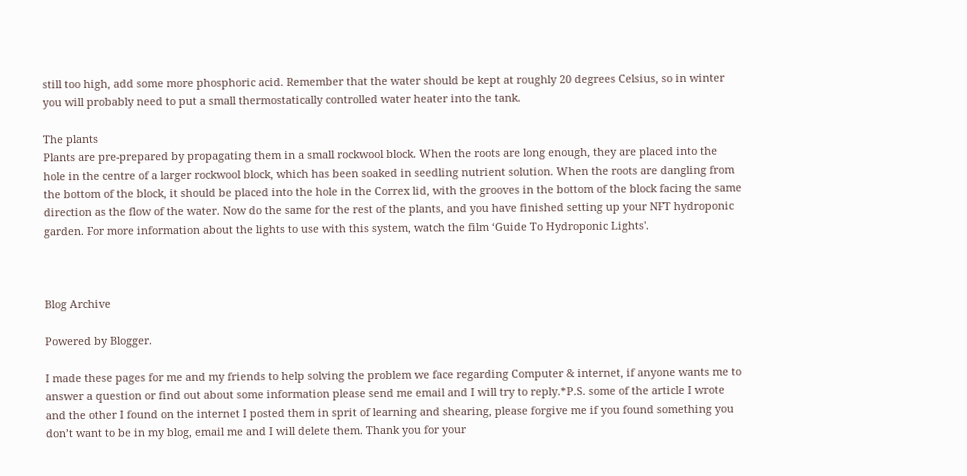still too high, add some more phosphoric acid. Remember that the water should be kept at roughly 20 degrees Celsius, so in winter you will probably need to put a small thermostatically controlled water heater into the tank.

The plants
Plants are pre-prepared by propagating them in a small rockwool block. When the roots are long enough, they are placed into the hole in the centre of a larger rockwool block, which has been soaked in seedling nutrient solution. When the roots are dangling from the bottom of the block, it should be placed into the hole in the Correx lid, with the grooves in the bottom of the block facing the same direction as the flow of the water. Now do the same for the rest of the plants, and you have finished setting up your NFT hydroponic garden. For more information about the lights to use with this system, watch the film ‘Guide To Hydroponic Lights'.



Blog Archive

Powered by Blogger.

I made these pages for me and my friends to help solving the problem we face regarding Computer & internet, if anyone wants me to answer a question or find out about some information please send me email and I will try to reply.*P.S. some of the article I wrote and the other I found on the internet I posted them in sprit of learning and shearing, please forgive me if you found something you don’t want to be in my blog, email me and I will delete them. Thank you for your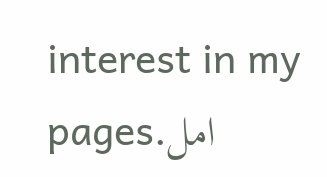interest in my pages.امل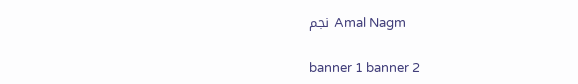نجم Amal Nagm

banner 1 banner 2